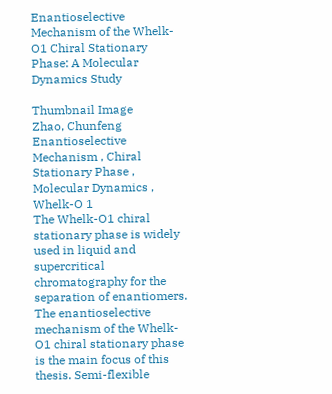Enantioselective Mechanism of the Whelk-O1 Chiral Stationary Phase: A Molecular Dynamics Study

Thumbnail Image
Zhao, Chunfeng
Enantioselective Mechanism , Chiral Stationary Phase , Molecular Dynamics , Whelk-O 1
The Whelk-O1 chiral stationary phase is widely used in liquid and supercritical chromatography for the separation of enantiomers. The enantioselective mechanism of the Whelk-O1 chiral stationary phase is the main focus of this thesis. Semi-flexible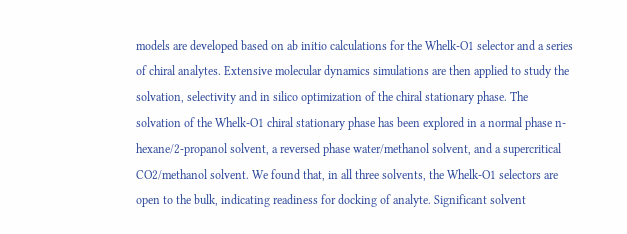models are developed based on ab initio calculations for the Whelk-O1 selector and a series of chiral analytes. Extensive molecular dynamics simulations are then applied to study the solvation, selectivity and in silico optimization of the chiral stationary phase. The solvation of the Whelk-O1 chiral stationary phase has been explored in a normal phase n-hexane/2-propanol solvent, a reversed phase water/methanol solvent, and a supercritical CO2/methanol solvent. We found that, in all three solvents, the Whelk-O1 selectors are open to the bulk, indicating readiness for docking of analyte. Significant solvent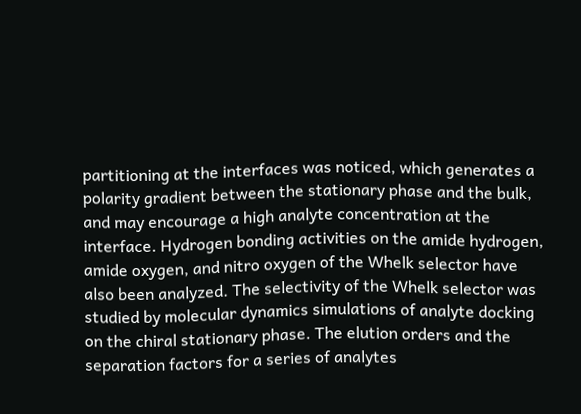partitioning at the interfaces was noticed, which generates a polarity gradient between the stationary phase and the bulk, and may encourage a high analyte concentration at the interface. Hydrogen bonding activities on the amide hydrogen, amide oxygen, and nitro oxygen of the Whelk selector have also been analyzed. The selectivity of the Whelk selector was studied by molecular dynamics simulations of analyte docking on the chiral stationary phase. The elution orders and the separation factors for a series of analytes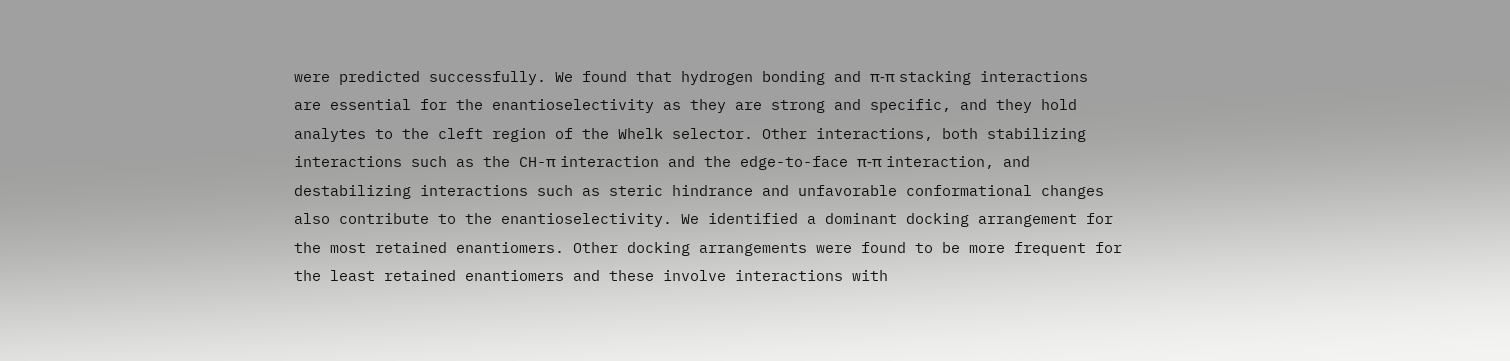were predicted successfully. We found that hydrogen bonding and π-π stacking interactions are essential for the enantioselectivity as they are strong and specific, and they hold analytes to the cleft region of the Whelk selector. Other interactions, both stabilizing interactions such as the CH-π interaction and the edge-to-face π-π interaction, and destabilizing interactions such as steric hindrance and unfavorable conformational changes also contribute to the enantioselectivity. We identified a dominant docking arrangement for the most retained enantiomers. Other docking arrangements were found to be more frequent for the least retained enantiomers and these involve interactions with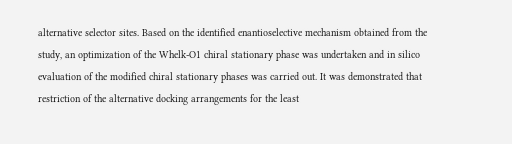alternative selector sites. Based on the identified enantioselective mechanism obtained from the study, an optimization of the Whelk-O1 chiral stationary phase was undertaken and in silico evaluation of the modified chiral stationary phases was carried out. It was demonstrated that restriction of the alternative docking arrangements for the least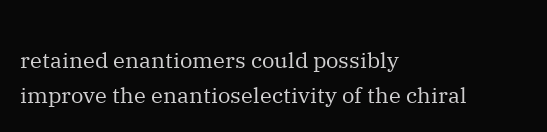retained enantiomers could possibly improve the enantioselectivity of the chiral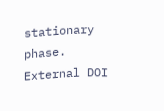stationary phase.
External DOI